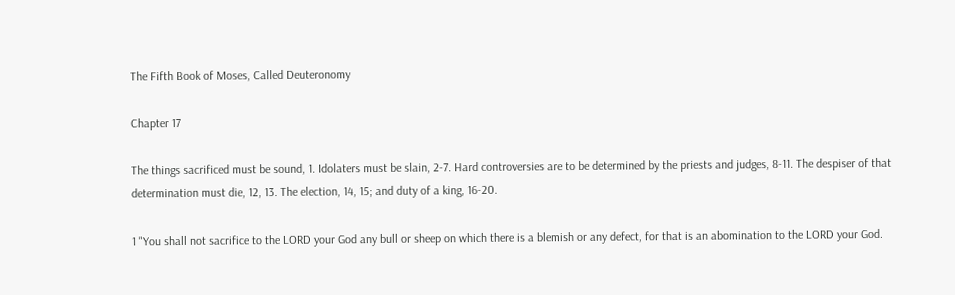The Fifth Book of Moses, Called Deuteronomy

Chapter 17

The things sacrificed must be sound, 1. Idolaters must be slain, 2-7. Hard controversies are to be determined by the priests and judges, 8-11. The despiser of that determination must die, 12, 13. The election, 14, 15; and duty of a king, 16-20.

1 "You shall not sacrifice to the LORD your God any bull or sheep on which there is a blemish or any defect, for that is an abomination to the LORD your God.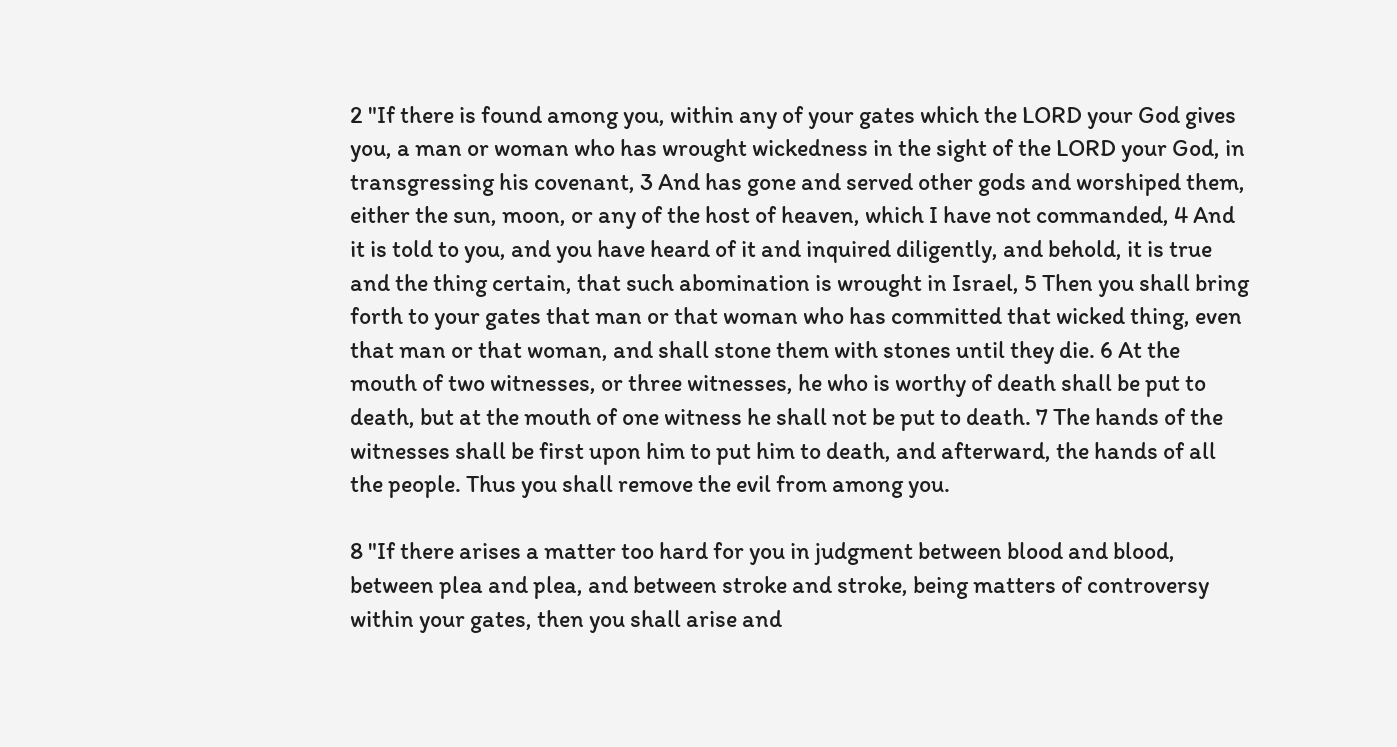2 "If there is found among you, within any of your gates which the LORD your God gives you, a man or woman who has wrought wickedness in the sight of the LORD your God, in transgressing his covenant, 3 And has gone and served other gods and worshiped them, either the sun, moon, or any of the host of heaven, which I have not commanded, 4 And it is told to you, and you have heard of it and inquired diligently, and behold, it is true and the thing certain, that such abomination is wrought in Israel, 5 Then you shall bring forth to your gates that man or that woman who has committed that wicked thing, even that man or that woman, and shall stone them with stones until they die. 6 At the mouth of two witnesses, or three witnesses, he who is worthy of death shall be put to death, but at the mouth of one witness he shall not be put to death. 7 The hands of the witnesses shall be first upon him to put him to death, and afterward, the hands of all the people. Thus you shall remove the evil from among you.

8 "If there arises a matter too hard for you in judgment between blood and blood, between plea and plea, and between stroke and stroke, being matters of controversy within your gates, then you shall arise and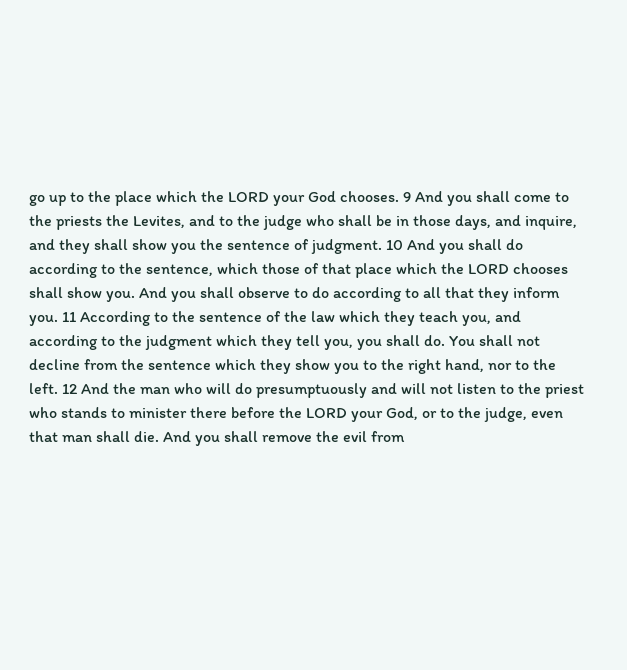go up to the place which the LORD your God chooses. 9 And you shall come to the priests the Levites, and to the judge who shall be in those days, and inquire, and they shall show you the sentence of judgment. 10 And you shall do according to the sentence, which those of that place which the LORD chooses shall show you. And you shall observe to do according to all that they inform you. 11 According to the sentence of the law which they teach you, and according to the judgment which they tell you, you shall do. You shall not decline from the sentence which they show you to the right hand, nor to the left. 12 And the man who will do presumptuously and will not listen to the priest who stands to minister there before the LORD your God, or to the judge, even that man shall die. And you shall remove the evil from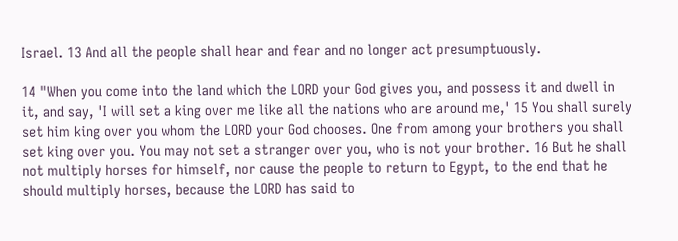Israel. 13 And all the people shall hear and fear and no longer act presumptuously.

14 "When you come into the land which the LORD your God gives you, and possess it and dwell in it, and say, 'I will set a king over me like all the nations who are around me,' 15 You shall surely set him king over you whom the LORD your God chooses. One from among your brothers you shall set king over you. You may not set a stranger over you, who is not your brother. 16 But he shall not multiply horses for himself, nor cause the people to return to Egypt, to the end that he should multiply horses, because the LORD has said to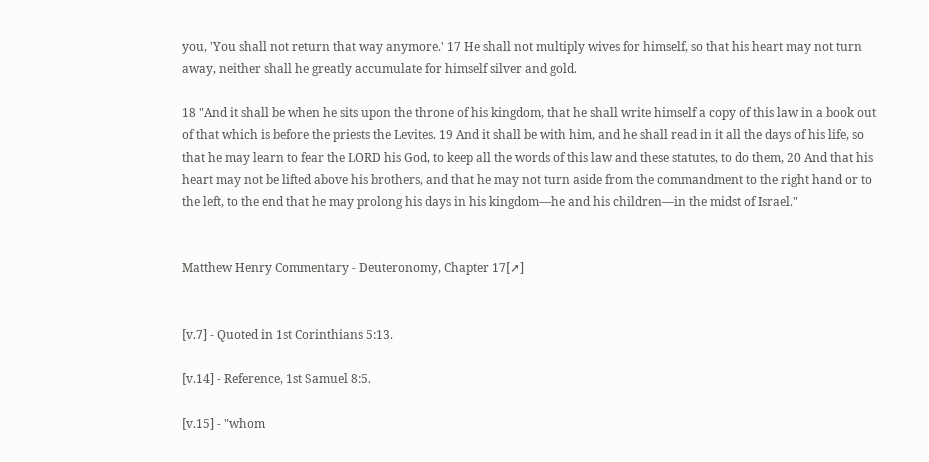you, 'You shall not return that way anymore.' 17 He shall not multiply wives for himself, so that his heart may not turn away, neither shall he greatly accumulate for himself silver and gold.

18 "And it shall be when he sits upon the throne of his kingdom, that he shall write himself a copy of this law in a book out of that which is before the priests the Levites. 19 And it shall be with him, and he shall read in it all the days of his life, so that he may learn to fear the LORD his God, to keep all the words of this law and these statutes, to do them, 20 And that his heart may not be lifted above his brothers, and that he may not turn aside from the commandment to the right hand or to the left, to the end that he may prolong his days in his kingdom—he and his children—in the midst of Israel."


Matthew Henry Commentary - Deuteronomy, Chapter 17[➚]


[v.7] - Quoted in 1st Corinthians 5:13.

[v.14] - Reference, 1st Samuel 8:5.

[v.15] - "whom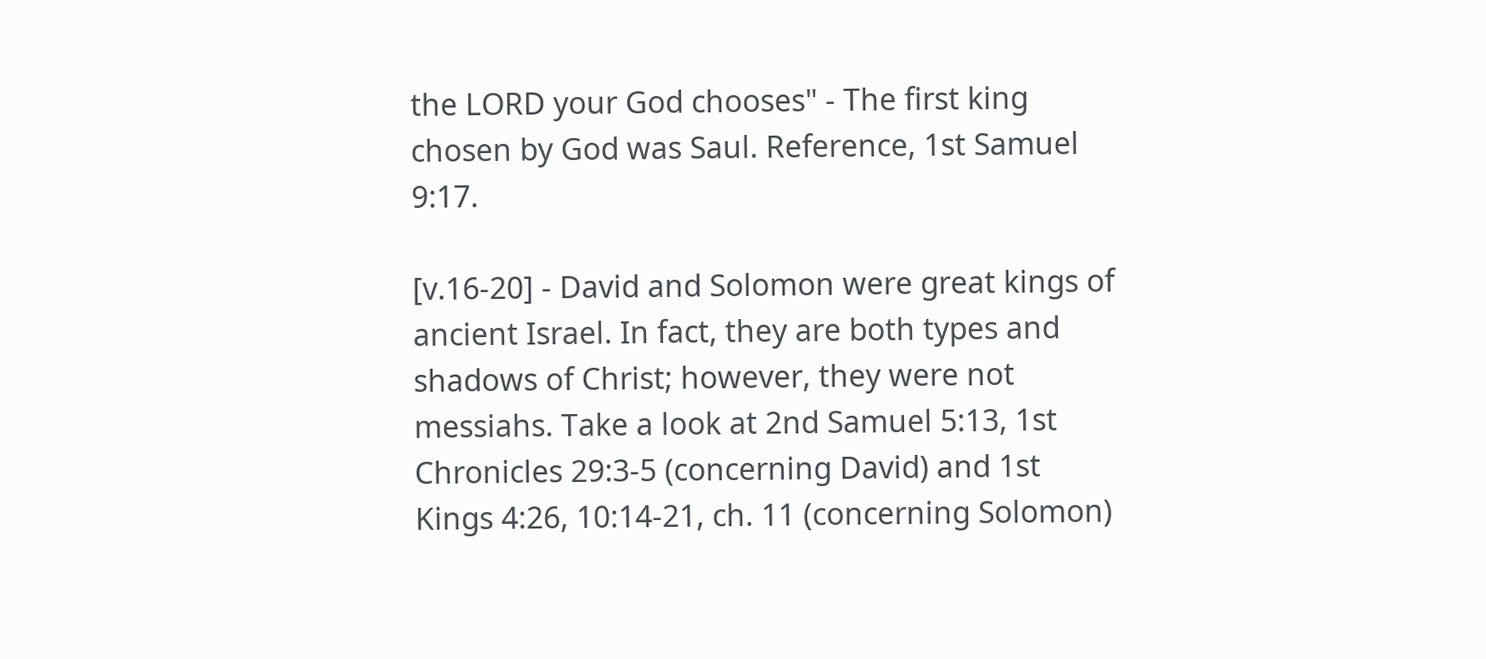the LORD your God chooses" - The first king chosen by God was Saul. Reference, 1st Samuel 9:17.

[v.16-20] - David and Solomon were great kings of ancient Israel. In fact, they are both types and shadows of Christ; however, they were not messiahs. Take a look at 2nd Samuel 5:13, 1st Chronicles 29:3-5 (concerning David) and 1st Kings 4:26, 10:14-21, ch. 11 (concerning Solomon)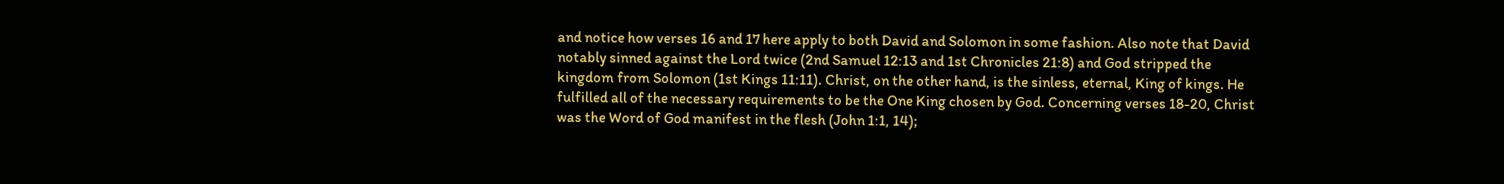and notice how verses 16 and 17 here apply to both David and Solomon in some fashion. Also note that David notably sinned against the Lord twice (2nd Samuel 12:13 and 1st Chronicles 21:8) and God stripped the kingdom from Solomon (1st Kings 11:11). Christ, on the other hand, is the sinless, eternal, King of kings. He fulfilled all of the necessary requirements to be the One King chosen by God. Concerning verses 18-20, Christ was the Word of God manifest in the flesh (John 1:1, 14);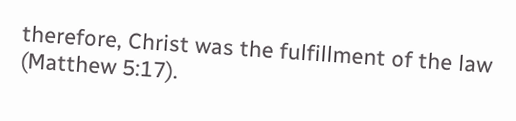therefore, Christ was the fulfillment of the law (Matthew 5:17).